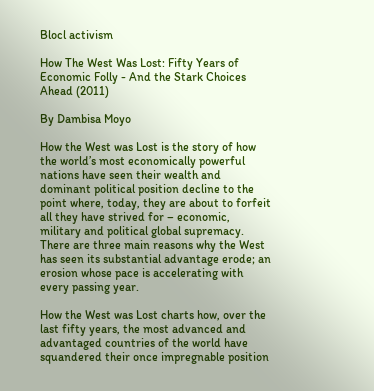Blocl activism

How The West Was Lost: Fifty Years of Economic Folly - And the Stark Choices Ahead (2011)

By Dambisa Moyo

How the West was Lost is the story of how the world’s most economically powerful nations have seen their wealth and dominant political position decline to the point where, today, they are about to forfeit all they have strived for – economic, military and political global supremacy. There are three main reasons why the West has seen its substantial advantage erode; an erosion whose pace is accelerating with every passing year.

How the West was Lost charts how, over the last fifty years, the most advanced and advantaged countries of the world have squandered their once impregnable position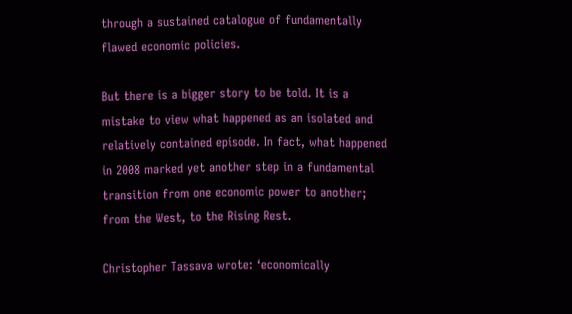through a sustained catalogue of fundamentally flawed economic policies.

But there is a bigger story to be told. It is a mistake to view what happened as an isolated and relatively contained episode. In fact, what happened in 2008 marked yet another step in a fundamental transition from one economic power to another; from the West, to the Rising Rest.

Christopher Tassava wrote: ‘economically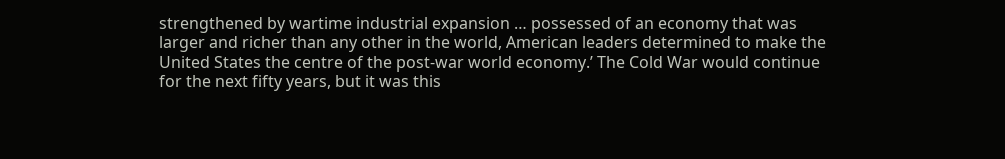strengthened by wartime industrial expansion … possessed of an economy that was larger and richer than any other in the world, American leaders determined to make the United States the centre of the post-war world economy.’ The Cold War would continue for the next fifty years, but it was this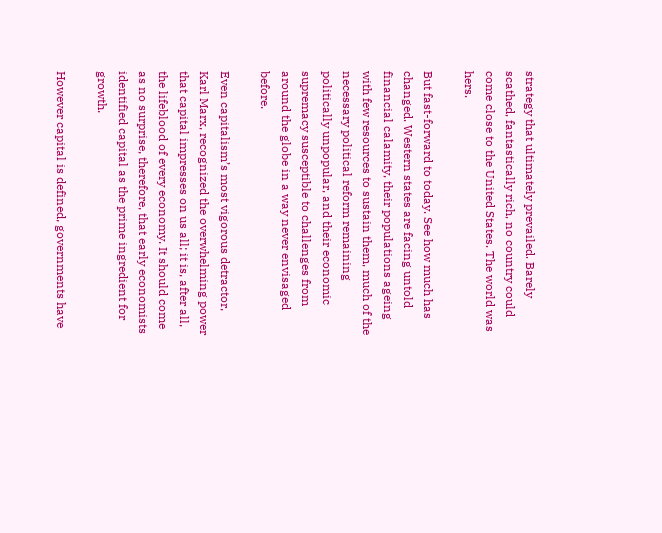strategy that ultimately prevailed. Barely scathed, fantastically rich, no country could come close to the United States. The world was hers.

But fast-forward to today. See how much has changed. Western states are facing untold financial calamity, their populations ageing with few resources to sustain them, much of the necessary political reform remaining politically unpopular, and their economic supremacy susceptible to challenges from around the globe in a way never envisaged before.

Even capitalism’s most vigorous detractor, Karl Marx, recognized the overwhelming power that capital impresses on us all; it is, after all, the lifeblood of every economy. It should come as no surprise, therefore, that early economists identified capital as the prime ingredient for growth.

However capital is defined, governments have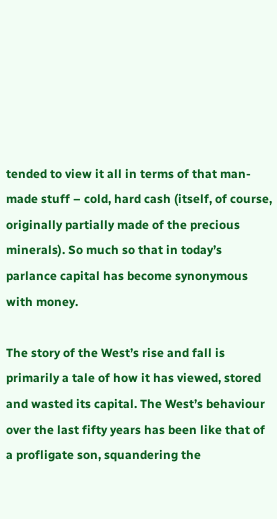tended to view it all in terms of that man-made stuff – cold, hard cash (itself, of course, originally partially made of the precious minerals). So much so that in today’s parlance capital has become synonymous with money.

The story of the West’s rise and fall is primarily a tale of how it has viewed, stored and wasted its capital. The West’s behaviour over the last fifty years has been like that of a profligate son, squandering the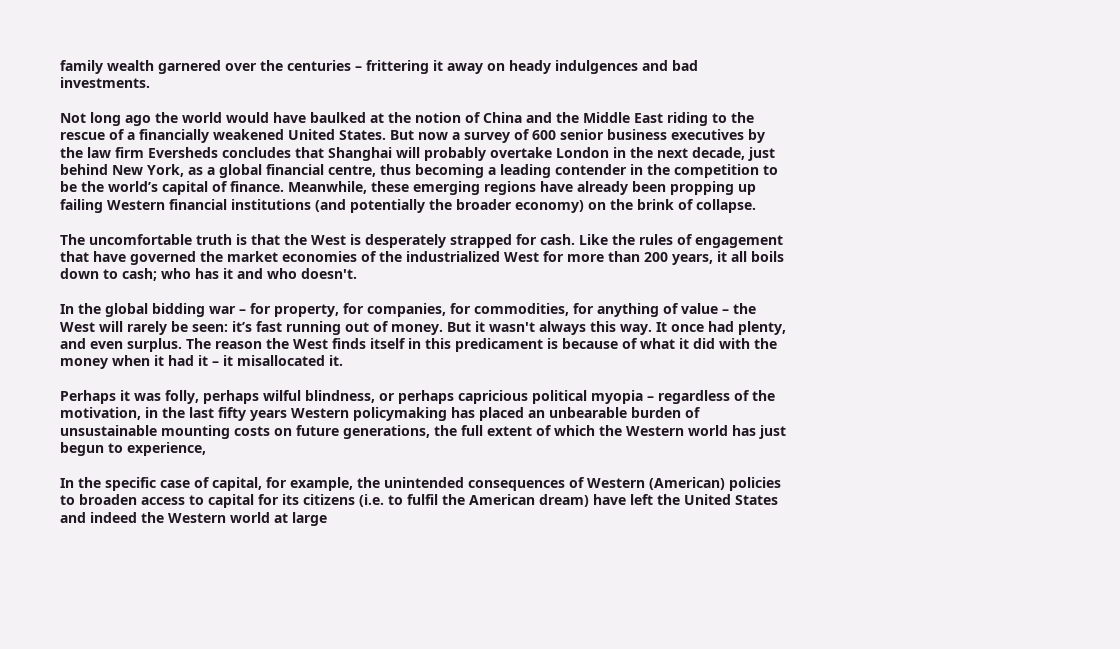family wealth garnered over the centuries – frittering it away on heady indulgences and bad investments.

Not long ago the world would have baulked at the notion of China and the Middle East riding to the rescue of a financially weakened United States. But now a survey of 600 senior business executives by the law firm Eversheds concludes that Shanghai will probably overtake London in the next decade, just behind New York, as a global financial centre, thus becoming a leading contender in the competition to be the world’s capital of finance. Meanwhile, these emerging regions have already been propping up failing Western financial institutions (and potentially the broader economy) on the brink of collapse.

The uncomfortable truth is that the West is desperately strapped for cash. Like the rules of engagement that have governed the market economies of the industrialized West for more than 200 years, it all boils down to cash; who has it and who doesn't.

In the global bidding war – for property, for companies, for commodities, for anything of value – the West will rarely be seen: it’s fast running out of money. But it wasn't always this way. It once had plenty, and even surplus. The reason the West finds itself in this predicament is because of what it did with the money when it had it – it misallocated it.

Perhaps it was folly, perhaps wilful blindness, or perhaps capricious political myopia – regardless of the motivation, in the last fifty years Western policymaking has placed an unbearable burden of unsustainable mounting costs on future generations, the full extent of which the Western world has just begun to experience,

In the specific case of capital, for example, the unintended consequences of Western (American) policies to broaden access to capital for its citizens (i.e. to fulfil the American dream) have left the United States and indeed the Western world at large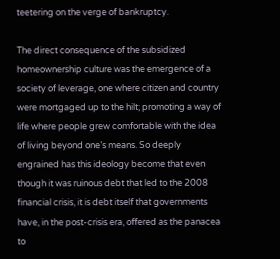teetering on the verge of bankruptcy.

The direct consequence of the subsidized homeownership culture was the emergence of a society of leverage, one where citizen and country were mortgaged up to the hilt; promoting a way of life where people grew comfortable with the idea of living beyond one’s means. So deeply engrained has this ideology become that even though it was ruinous debt that led to the 2008 financial crisis, it is debt itself that governments have, in the post-crisis era, offered as the panacea to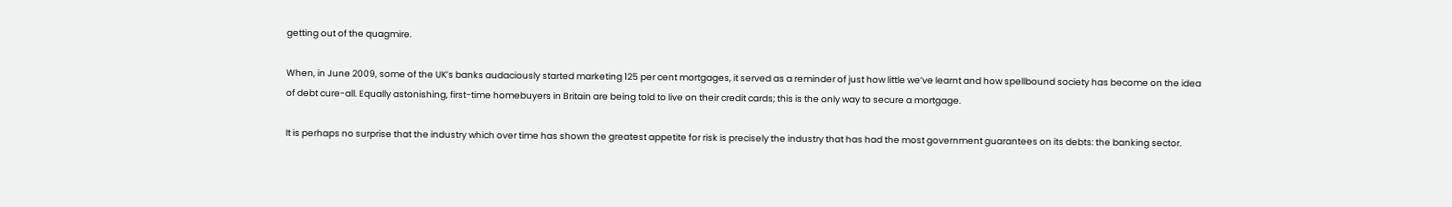getting out of the quagmire.

When, in June 2009, some of the UK’s banks audaciously started marketing 125 per cent mortgages, it served as a reminder of just how little we’ve learnt and how spellbound society has become on the idea of debt cure-all. Equally astonishing, first-time homebuyers in Britain are being told to live on their credit cards; this is the only way to secure a mortgage.

It is perhaps no surprise that the industry which over time has shown the greatest appetite for risk is precisely the industry that has had the most government guarantees on its debts: the banking sector.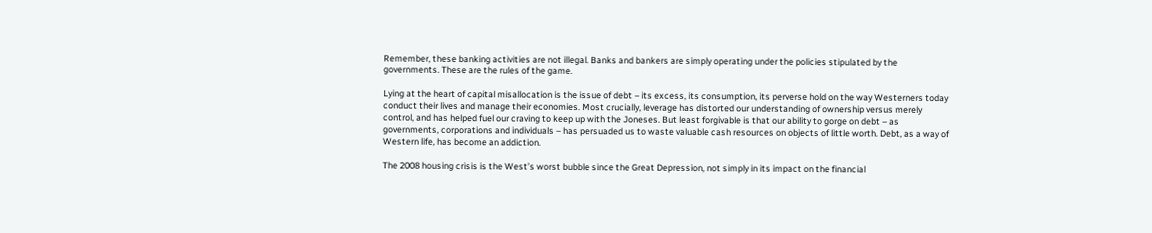Remember, these banking activities are not illegal. Banks and bankers are simply operating under the policies stipulated by the governments. These are the rules of the game.

Lying at the heart of capital misallocation is the issue of debt – its excess, its consumption, its perverse hold on the way Westerners today conduct their lives and manage their economies. Most crucially, leverage has distorted our understanding of ownership versus merely control, and has helped fuel our craving to keep up with the Joneses. But least forgivable is that our ability to gorge on debt – as governments, corporations and individuals – has persuaded us to waste valuable cash resources on objects of little worth. Debt, as a way of Western life, has become an addiction.

The 2008 housing crisis is the West’s worst bubble since the Great Depression, not simply in its impact on the financial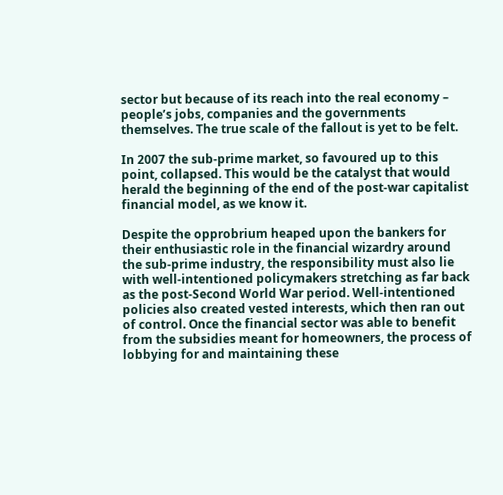sector but because of its reach into the real economy – people’s jobs, companies and the governments themselves. The true scale of the fallout is yet to be felt.

In 2007 the sub-prime market, so favoured up to this point, collapsed. This would be the catalyst that would herald the beginning of the end of the post-war capitalist financial model, as we know it.

Despite the opprobrium heaped upon the bankers for their enthusiastic role in the financial wizardry around the sub-prime industry, the responsibility must also lie with well-intentioned policymakers stretching as far back as the post-Second World War period. Well-intentioned policies also created vested interests, which then ran out of control. Once the financial sector was able to benefit from the subsidies meant for homeowners, the process of lobbying for and maintaining these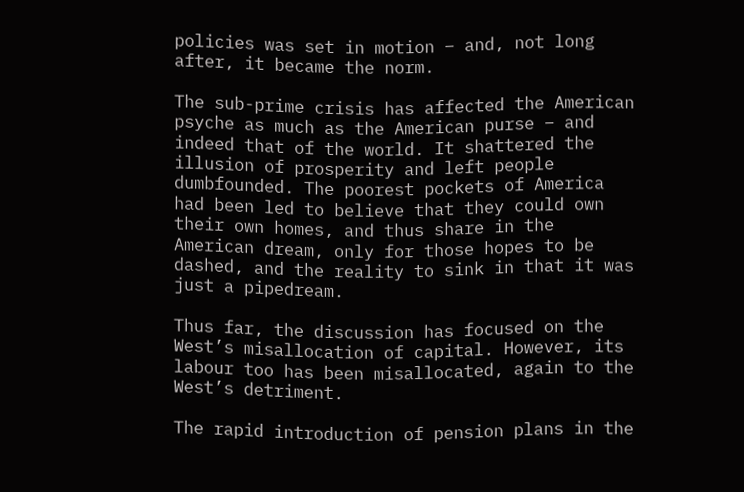policies was set in motion – and, not long after, it became the norm.

The sub-prime crisis has affected the American psyche as much as the American purse – and indeed that of the world. It shattered the illusion of prosperity and left people dumbfounded. The poorest pockets of America had been led to believe that they could own their own homes, and thus share in the American dream, only for those hopes to be dashed, and the reality to sink in that it was just a pipedream.

Thus far, the discussion has focused on the West’s misallocation of capital. However, its labour too has been misallocated, again to the West’s detriment.

The rapid introduction of pension plans in the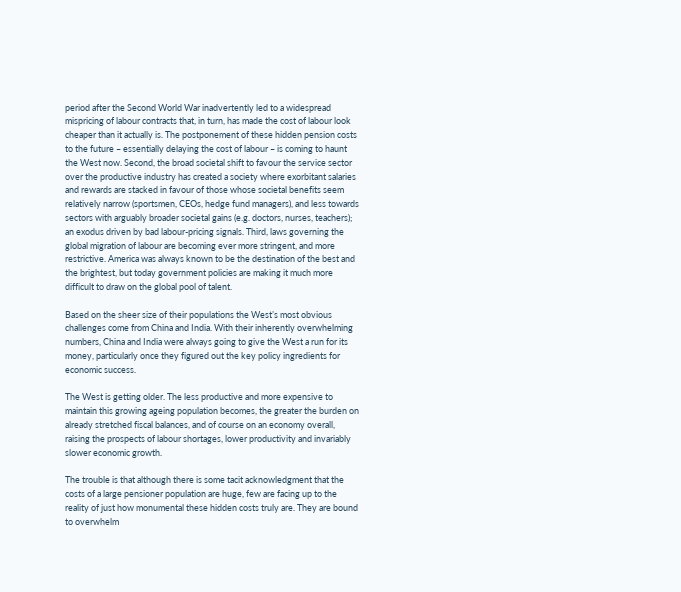period after the Second World War inadvertently led to a widespread mispricing of labour contracts that, in turn, has made the cost of labour look cheaper than it actually is. The postponement of these hidden pension costs to the future – essentially delaying the cost of labour – is coming to haunt the West now. Second, the broad societal shift to favour the service sector over the productive industry has created a society where exorbitant salaries and rewards are stacked in favour of those whose societal benefits seem relatively narrow (sportsmen, CEOs, hedge fund managers), and less towards sectors with arguably broader societal gains (e.g. doctors, nurses, teachers); an exodus driven by bad labour-pricing signals. Third, laws governing the global migration of labour are becoming ever more stringent, and more restrictive. America was always known to be the destination of the best and the brightest, but today government policies are making it much more difficult to draw on the global pool of talent.

Based on the sheer size of their populations the West’s most obvious challenges come from China and India. With their inherently overwhelming numbers, China and India were always going to give the West a run for its money, particularly once they figured out the key policy ingredients for economic success.

The West is getting older. The less productive and more expensive to maintain this growing ageing population becomes, the greater the burden on already stretched fiscal balances, and of course on an economy overall, raising the prospects of labour shortages, lower productivity and invariably slower economic growth.

The trouble is that although there is some tacit acknowledgment that the costs of a large pensioner population are huge, few are facing up to the reality of just how monumental these hidden costs truly are. They are bound to overwhelm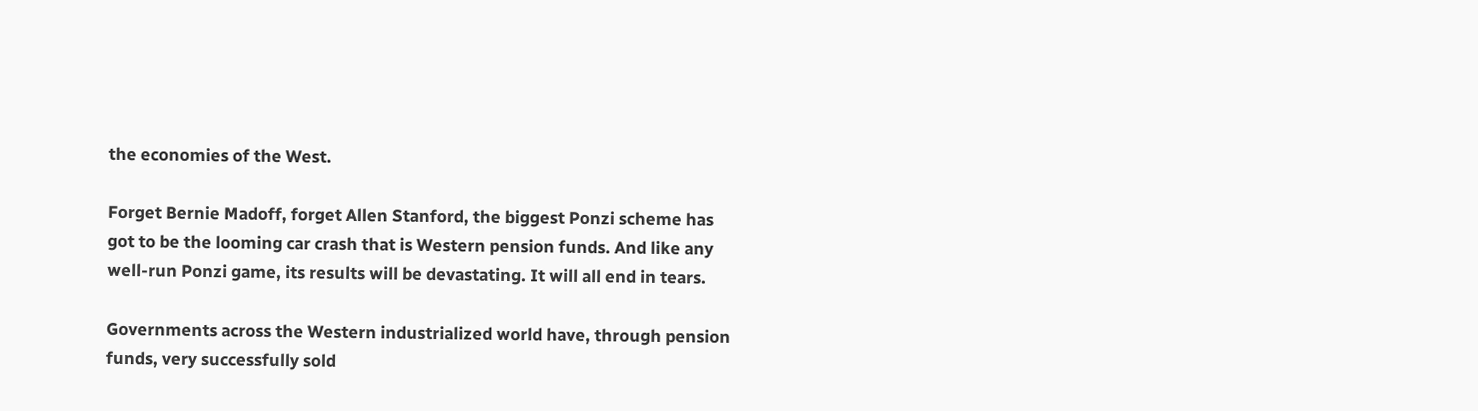the economies of the West.

Forget Bernie Madoff, forget Allen Stanford, the biggest Ponzi scheme has got to be the looming car crash that is Western pension funds. And like any well-run Ponzi game, its results will be devastating. It will all end in tears.

Governments across the Western industrialized world have, through pension funds, very successfully sold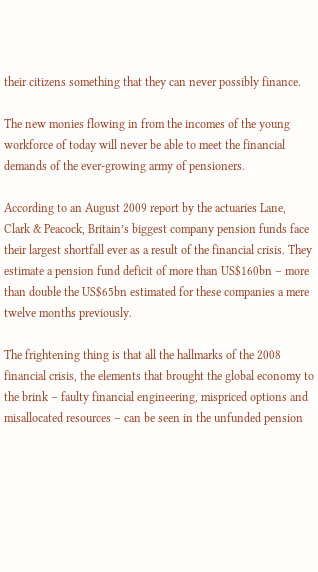their citizens something that they can never possibly finance.

The new monies flowing in from the incomes of the young workforce of today will never be able to meet the financial demands of the ever-growing army of pensioners.

According to an August 2009 report by the actuaries Lane, Clark & Peacock, Britain’s biggest company pension funds face their largest shortfall ever as a result of the financial crisis. They estimate a pension fund deficit of more than US$160bn – more than double the US$65bn estimated for these companies a mere twelve months previously.

The frightening thing is that all the hallmarks of the 2008 financial crisis, the elements that brought the global economy to the brink – faulty financial engineering, mispriced options and misallocated resources – can be seen in the unfunded pension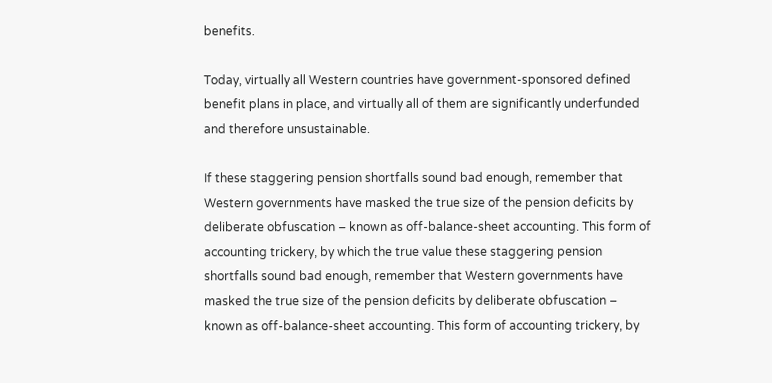benefits.

Today, virtually all Western countries have government-sponsored defined benefit plans in place, and virtually all of them are significantly underfunded and therefore unsustainable.

If these staggering pension shortfalls sound bad enough, remember that Western governments have masked the true size of the pension deficits by deliberate obfuscation – known as off-balance-sheet accounting. This form of accounting trickery, by which the true value these staggering pension shortfalls sound bad enough, remember that Western governments have masked the true size of the pension deficits by deliberate obfuscation – known as off-balance-sheet accounting. This form of accounting trickery, by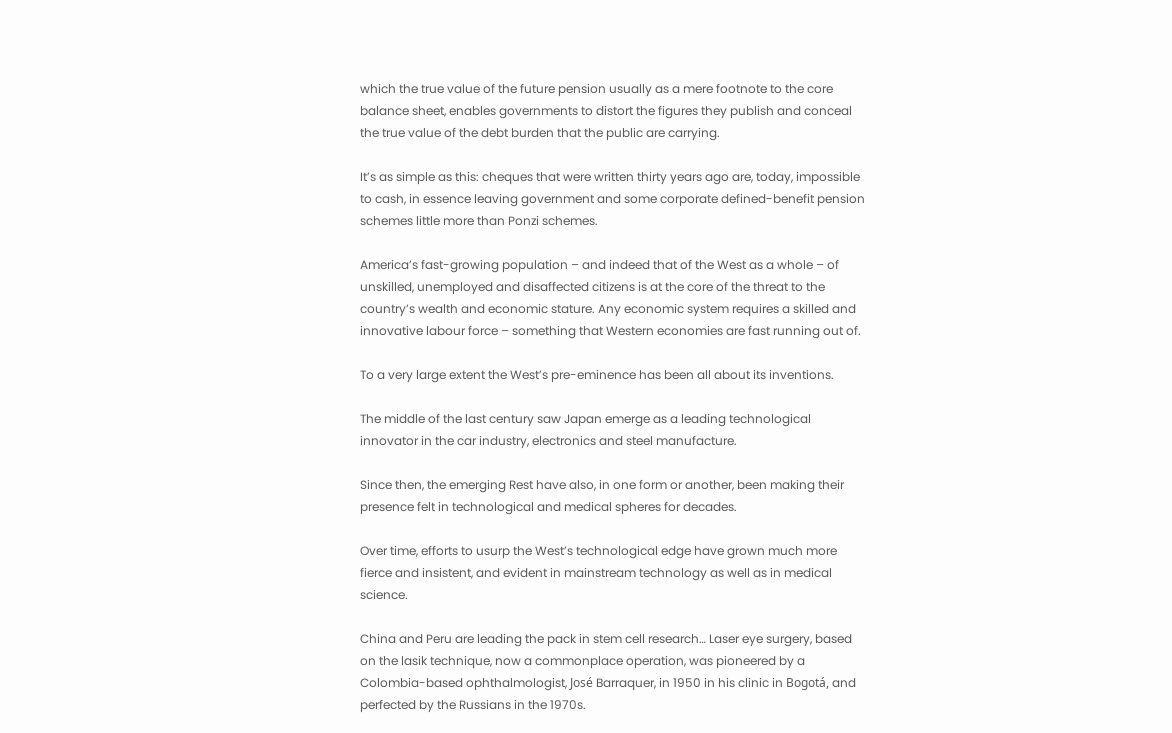which the true value of the future pension usually as a mere footnote to the core balance sheet, enables governments to distort the figures they publish and conceal the true value of the debt burden that the public are carrying.

It’s as simple as this: cheques that were written thirty years ago are, today, impossible to cash, in essence leaving government and some corporate defined-benefit pension schemes little more than Ponzi schemes.

America’s fast-growing population – and indeed that of the West as a whole – of unskilled, unemployed and disaffected citizens is at the core of the threat to the country’s wealth and economic stature. Any economic system requires a skilled and innovative labour force – something that Western economies are fast running out of.

To a very large extent the West’s pre-eminence has been all about its inventions.

The middle of the last century saw Japan emerge as a leading technological innovator in the car industry, electronics and steel manufacture.

Since then, the emerging Rest have also, in one form or another, been making their presence felt in technological and medical spheres for decades.

Over time, efforts to usurp the West’s technological edge have grown much more fierce and insistent, and evident in mainstream technology as well as in medical science.

China and Peru are leading the pack in stem cell research… Laser eye surgery, based on the lasik technique, now a commonplace operation, was pioneered by a Colombia-based ophthalmologist, José Barraquer, in 1950 in his clinic in Bogotá, and perfected by the Russians in the 1970s.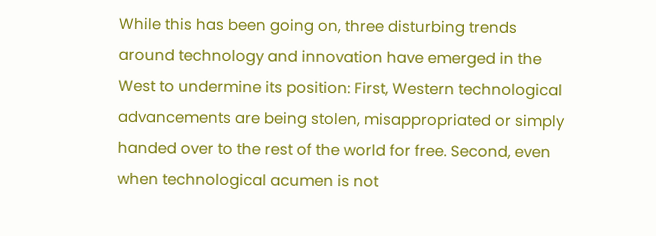While this has been going on, three disturbing trends around technology and innovation have emerged in the West to undermine its position: First, Western technological advancements are being stolen, misappropriated or simply handed over to the rest of the world for free. Second, even when technological acumen is not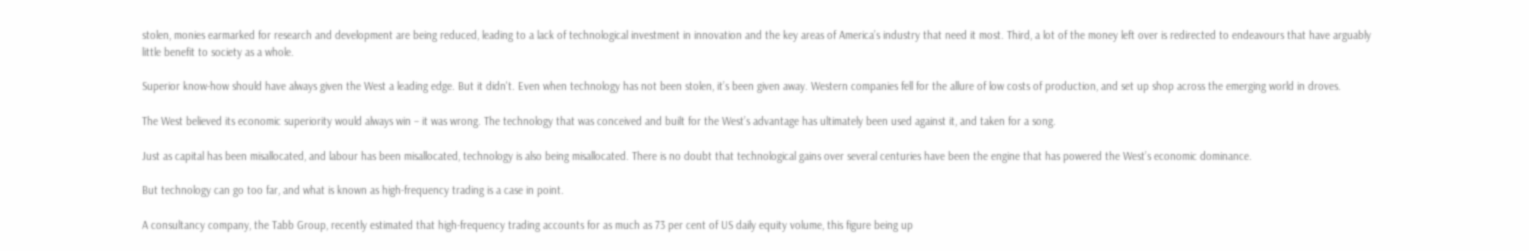stolen, monies earmarked for research and development are being reduced, leading to a lack of technological investment in innovation and the key areas of America’s industry that need it most. Third, a lot of the money left over is redirected to endeavours that have arguably little benefit to society as a whole.

Superior know-how should have always given the West a leading edge. But it didn't. Even when technology has not been stolen, it’s been given away. Western companies fell for the allure of low costs of production, and set up shop across the emerging world in droves.

The West believed its economic superiority would always win – it was wrong. The technology that was conceived and built for the West’s advantage has ultimately been used against it, and taken for a song.

Just as capital has been misallocated, and labour has been misallocated, technology is also being misallocated. There is no doubt that technological gains over several centuries have been the engine that has powered the West’s economic dominance.

But technology can go too far, and what is known as high-frequency trading is a case in point.

A consultancy company, the Tabb Group, recently estimated that high-frequency trading accounts for as much as 73 per cent of US daily equity volume, this figure being up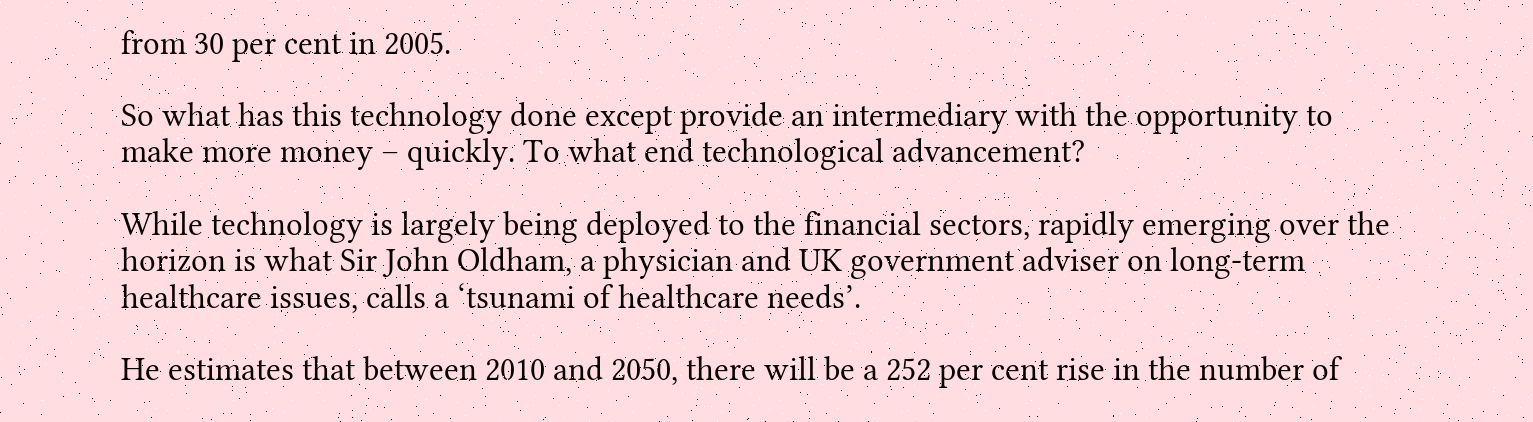from 30 per cent in 2005.

So what has this technology done except provide an intermediary with the opportunity to make more money – quickly. To what end technological advancement?

While technology is largely being deployed to the financial sectors, rapidly emerging over the horizon is what Sir John Oldham, a physician and UK government adviser on long-term healthcare issues, calls a ‘tsunami of healthcare needs’.

He estimates that between 2010 and 2050, there will be a 252 per cent rise in the number of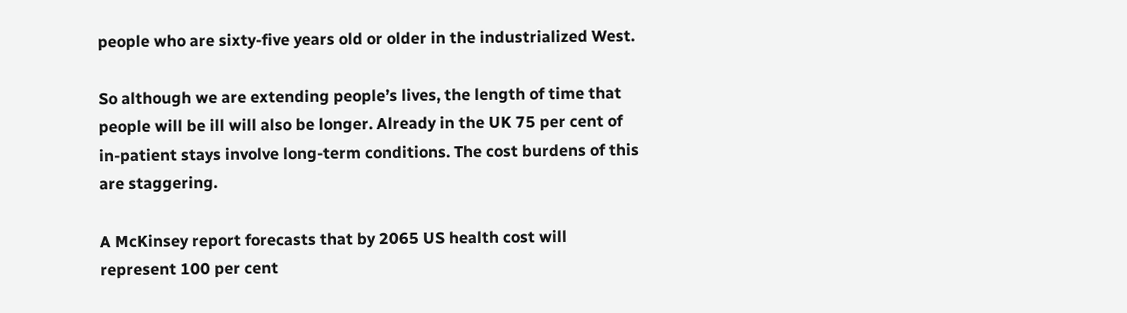people who are sixty-five years old or older in the industrialized West.

So although we are extending people’s lives, the length of time that people will be ill will also be longer. Already in the UK 75 per cent of in-patient stays involve long-term conditions. The cost burdens of this are staggering.

A McKinsey report forecasts that by 2065 US health cost will represent 100 per cent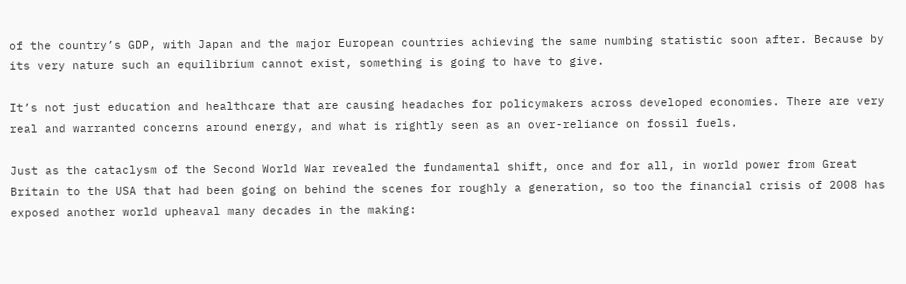of the country’s GDP, with Japan and the major European countries achieving the same numbing statistic soon after. Because by its very nature such an equilibrium cannot exist, something is going to have to give.

It’s not just education and healthcare that are causing headaches for policymakers across developed economies. There are very real and warranted concerns around energy, and what is rightly seen as an over-reliance on fossil fuels.

Just as the cataclysm of the Second World War revealed the fundamental shift, once and for all, in world power from Great Britain to the USA that had been going on behind the scenes for roughly a generation, so too the financial crisis of 2008 has exposed another world upheaval many decades in the making: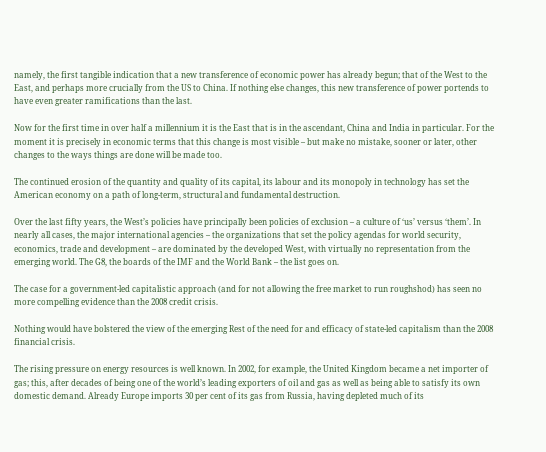namely, the first tangible indication that a new transference of economic power has already begun; that of the West to the East, and perhaps more crucially from the US to China. If nothing else changes, this new transference of power portends to have even greater ramifications than the last.

Now for the first time in over half a millennium it is the East that is in the ascendant, China and India in particular. For the moment it is precisely in economic terms that this change is most visible – but make no mistake, sooner or later, other changes to the ways things are done will be made too.

The continued erosion of the quantity and quality of its capital, its labour and its monopoly in technology has set the American economy on a path of long-term, structural and fundamental destruction.

Over the last fifty years, the West’s policies have principally been policies of exclusion – a culture of ‘us’ versus ‘them’. In nearly all cases, the major international agencies – the organizations that set the policy agendas for world security, economics, trade and development – are dominated by the developed West, with virtually no representation from the emerging world. The G8, the boards of the IMF and the World Bank – the list goes on.

The case for a government-led capitalistic approach (and for not allowing the free market to run roughshod) has seen no more compelling evidence than the 2008 credit crisis.

Nothing would have bolstered the view of the emerging Rest of the need for and efficacy of state-led capitalism than the 2008 financial crisis.

The rising pressure on energy resources is well known. In 2002, for example, the United Kingdom became a net importer of gas; this, after decades of being one of the world’s leading exporters of oil and gas as well as being able to satisfy its own domestic demand. Already Europe imports 30 per cent of its gas from Russia, having depleted much of its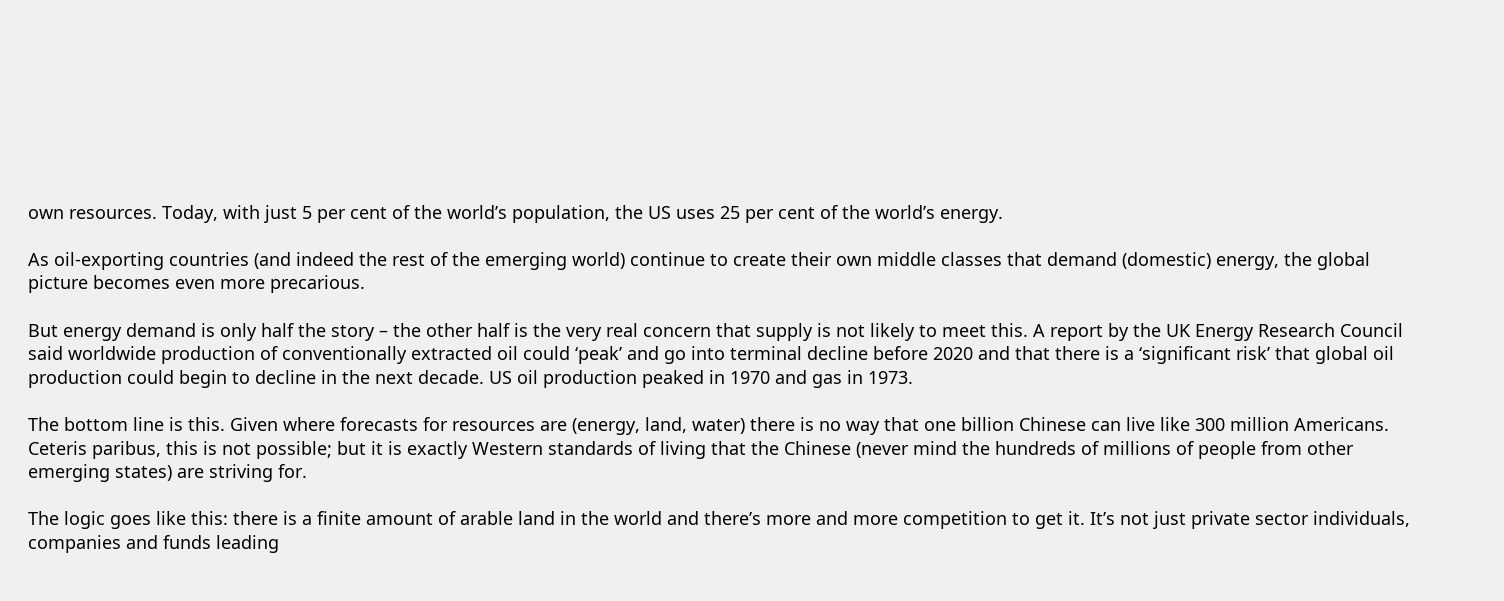own resources. Today, with just 5 per cent of the world’s population, the US uses 25 per cent of the world’s energy.

As oil-exporting countries (and indeed the rest of the emerging world) continue to create their own middle classes that demand (domestic) energy, the global picture becomes even more precarious.

But energy demand is only half the story – the other half is the very real concern that supply is not likely to meet this. A report by the UK Energy Research Council said worldwide production of conventionally extracted oil could ‘peak’ and go into terminal decline before 2020 and that there is a ‘significant risk’ that global oil production could begin to decline in the next decade. US oil production peaked in 1970 and gas in 1973.

The bottom line is this. Given where forecasts for resources are (energy, land, water) there is no way that one billion Chinese can live like 300 million Americans. Ceteris paribus, this is not possible; but it is exactly Western standards of living that the Chinese (never mind the hundreds of millions of people from other emerging states) are striving for.

The logic goes like this: there is a finite amount of arable land in the world and there’s more and more competition to get it. It’s not just private sector individuals, companies and funds leading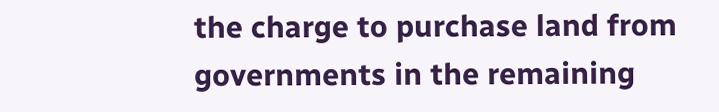the charge to purchase land from governments in the remaining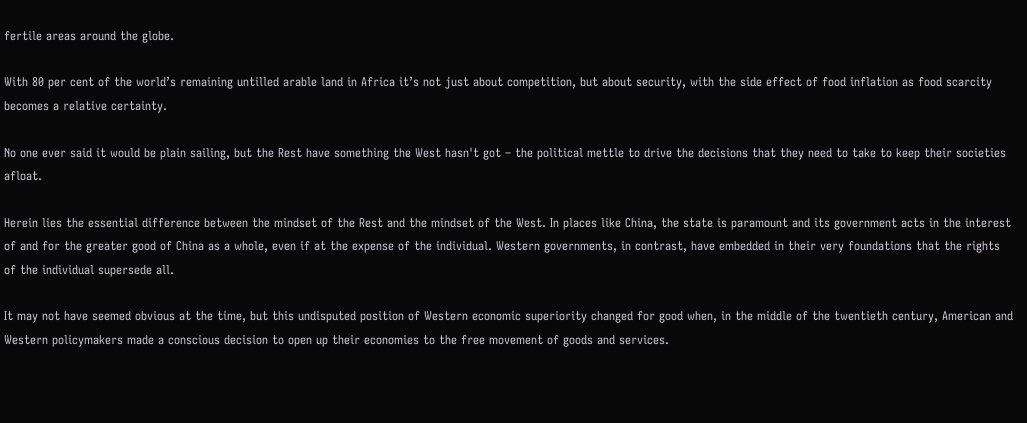fertile areas around the globe.

With 80 per cent of the world’s remaining untilled arable land in Africa it’s not just about competition, but about security, with the side effect of food inflation as food scarcity becomes a relative certainty.

No one ever said it would be plain sailing, but the Rest have something the West hasn't got – the political mettle to drive the decisions that they need to take to keep their societies afloat.

Herein lies the essential difference between the mindset of the Rest and the mindset of the West. In places like China, the state is paramount and its government acts in the interest of and for the greater good of China as a whole, even if at the expense of the individual. Western governments, in contrast, have embedded in their very foundations that the rights of the individual supersede all.

It may not have seemed obvious at the time, but this undisputed position of Western economic superiority changed for good when, in the middle of the twentieth century, American and Western policymakers made a conscious decision to open up their economies to the free movement of goods and services.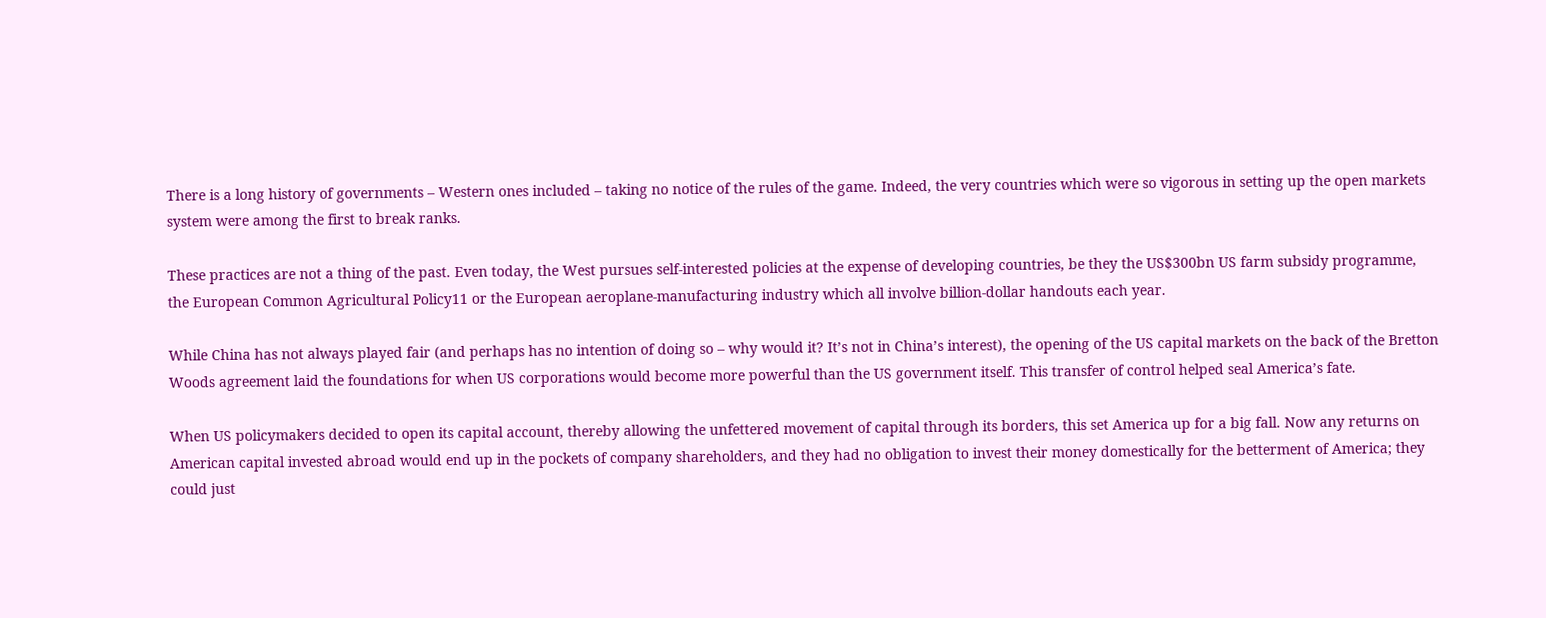There is a long history of governments – Western ones included – taking no notice of the rules of the game. Indeed, the very countries which were so vigorous in setting up the open markets system were among the first to break ranks.

These practices are not a thing of the past. Even today, the West pursues self-interested policies at the expense of developing countries, be they the US$300bn US farm subsidy programme, the European Common Agricultural Policy11 or the European aeroplane-manufacturing industry which all involve billion-dollar handouts each year.

While China has not always played fair (and perhaps has no intention of doing so – why would it? It’s not in China’s interest), the opening of the US capital markets on the back of the Bretton Woods agreement laid the foundations for when US corporations would become more powerful than the US government itself. This transfer of control helped seal America’s fate.

When US policymakers decided to open its capital account, thereby allowing the unfettered movement of capital through its borders, this set America up for a big fall. Now any returns on American capital invested abroad would end up in the pockets of company shareholders, and they had no obligation to invest their money domestically for the betterment of America; they could just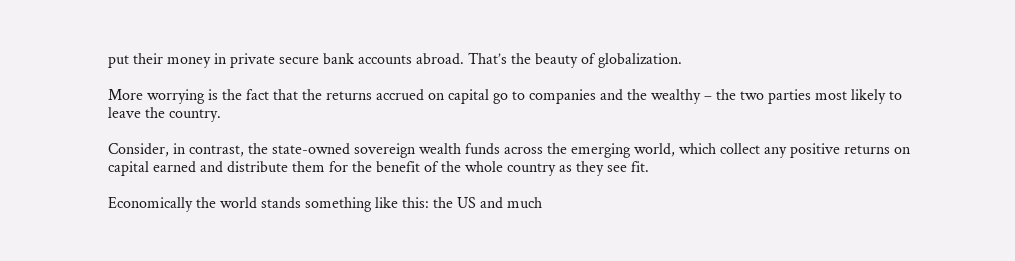put their money in private secure bank accounts abroad. That’s the beauty of globalization.

More worrying is the fact that the returns accrued on capital go to companies and the wealthy – the two parties most likely to leave the country.

Consider, in contrast, the state-owned sovereign wealth funds across the emerging world, which collect any positive returns on capital earned and distribute them for the benefit of the whole country as they see fit.

Economically the world stands something like this: the US and much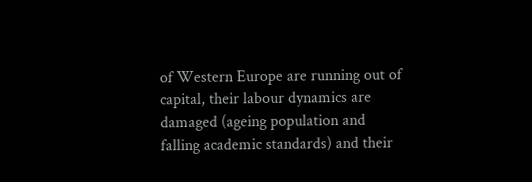of Western Europe are running out of capital, their labour dynamics are damaged (ageing population and falling academic standards) and their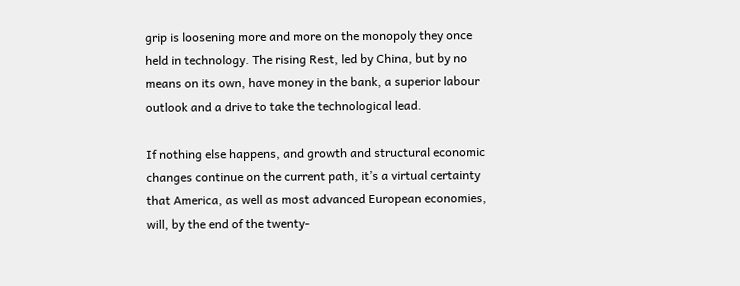grip is loosening more and more on the monopoly they once held in technology. The rising Rest, led by China, but by no means on its own, have money in the bank, a superior labour outlook and a drive to take the technological lead.

If nothing else happens, and growth and structural economic changes continue on the current path, it’s a virtual certainty that America, as well as most advanced European economies, will, by the end of the twenty-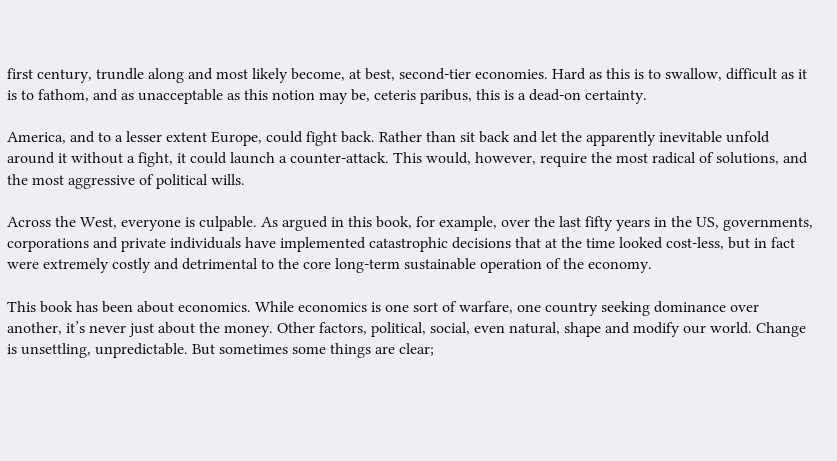first century, trundle along and most likely become, at best, second-tier economies. Hard as this is to swallow, difficult as it is to fathom, and as unacceptable as this notion may be, ceteris paribus, this is a dead-on certainty.

America, and to a lesser extent Europe, could fight back. Rather than sit back and let the apparently inevitable unfold around it without a fight, it could launch a counter-attack. This would, however, require the most radical of solutions, and the most aggressive of political wills.

Across the West, everyone is culpable. As argued in this book, for example, over the last fifty years in the US, governments, corporations and private individuals have implemented catastrophic decisions that at the time looked cost-less, but in fact were extremely costly and detrimental to the core long-term sustainable operation of the economy.

This book has been about economics. While economics is one sort of warfare, one country seeking dominance over another, it’s never just about the money. Other factors, political, social, even natural, shape and modify our world. Change is unsettling, unpredictable. But sometimes some things are clear;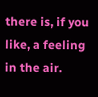there is, if you like, a feeling in the air.